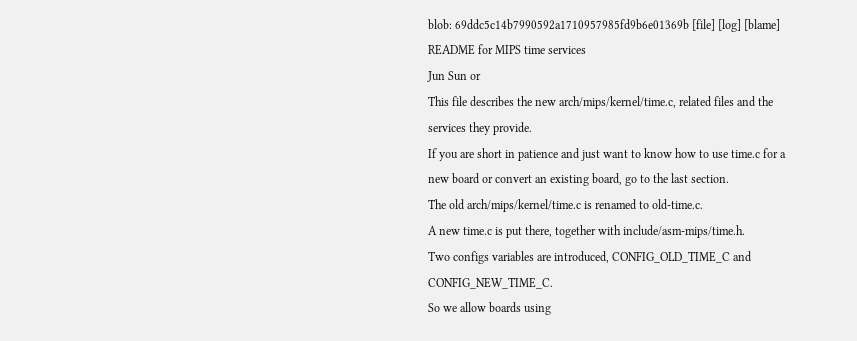blob: 69ddc5c14b7990592a1710957985fd9b6e01369b [file] [log] [blame]
README for MIPS time services
Jun Sun or
This file describes the new arch/mips/kernel/time.c, related files and the
services they provide.
If you are short in patience and just want to know how to use time.c for a
new board or convert an existing board, go to the last section.
The old arch/mips/kernel/time.c is renamed to old-time.c.
A new time.c is put there, together with include/asm-mips/time.h.
Two configs variables are introduced, CONFIG_OLD_TIME_C and CONFIG_NEW_TIME_C.
So we allow boards using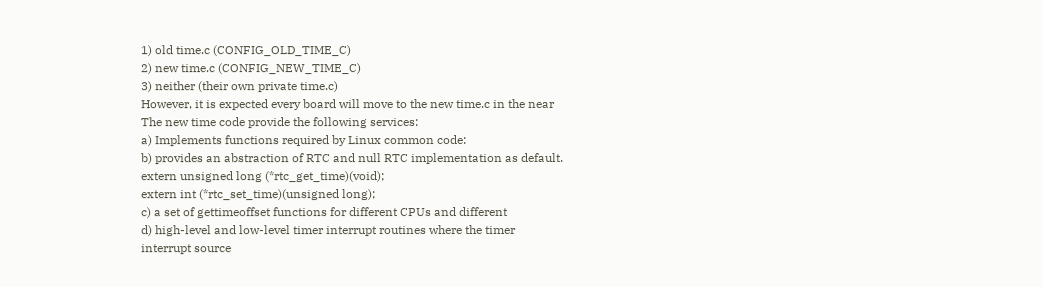1) old time.c (CONFIG_OLD_TIME_C)
2) new time.c (CONFIG_NEW_TIME_C)
3) neither (their own private time.c)
However, it is expected every board will move to the new time.c in the near
The new time code provide the following services:
a) Implements functions required by Linux common code:
b) provides an abstraction of RTC and null RTC implementation as default.
extern unsigned long (*rtc_get_time)(void);
extern int (*rtc_set_time)(unsigned long);
c) a set of gettimeoffset functions for different CPUs and different
d) high-level and low-level timer interrupt routines where the timer
interrupt source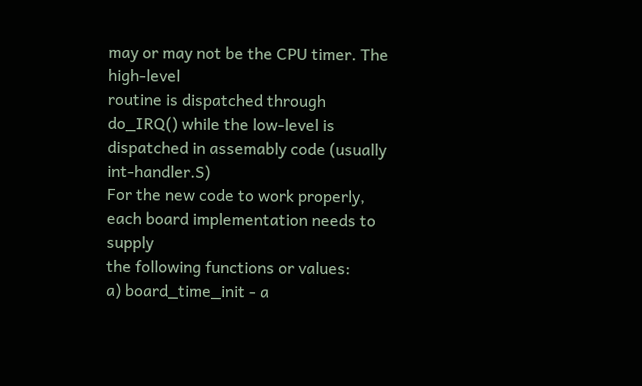may or may not be the CPU timer. The high-level
routine is dispatched through do_IRQ() while the low-level is
dispatched in assemably code (usually int-handler.S)
For the new code to work properly, each board implementation needs to supply
the following functions or values:
a) board_time_init - a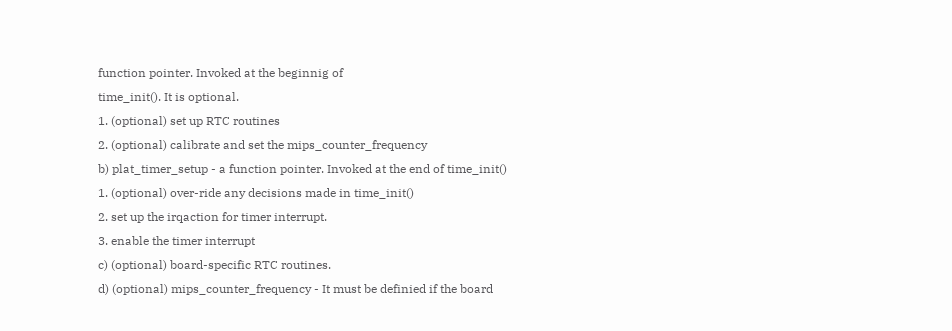function pointer. Invoked at the beginnig of
time_init(). It is optional.
1. (optional) set up RTC routines
2. (optional) calibrate and set the mips_counter_frequency
b) plat_timer_setup - a function pointer. Invoked at the end of time_init()
1. (optional) over-ride any decisions made in time_init()
2. set up the irqaction for timer interrupt.
3. enable the timer interrupt
c) (optional) board-specific RTC routines.
d) (optional) mips_counter_frequency - It must be definied if the board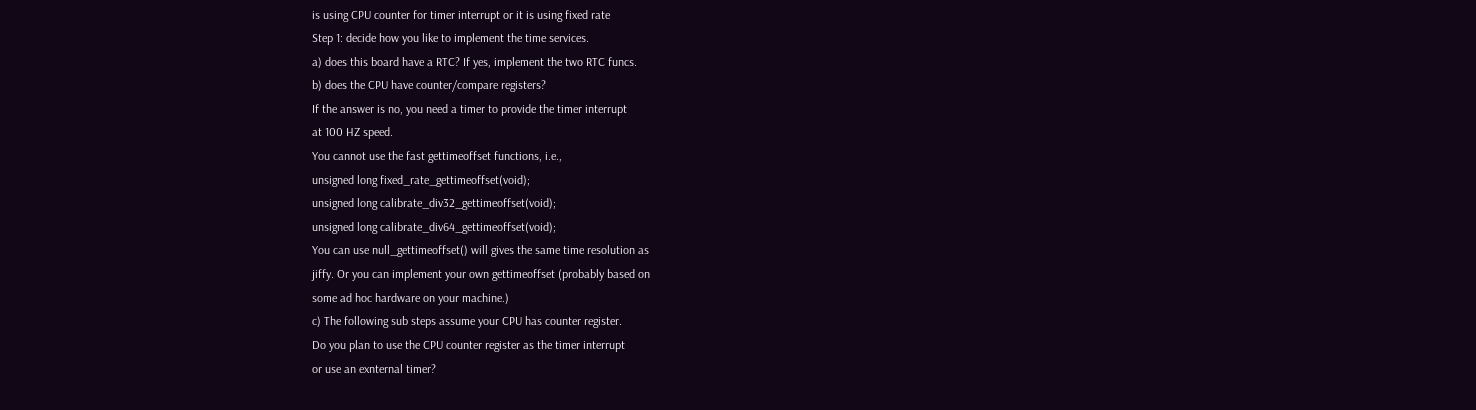is using CPU counter for timer interrupt or it is using fixed rate
Step 1: decide how you like to implement the time services.
a) does this board have a RTC? If yes, implement the two RTC funcs.
b) does the CPU have counter/compare registers?
If the answer is no, you need a timer to provide the timer interrupt
at 100 HZ speed.
You cannot use the fast gettimeoffset functions, i.e.,
unsigned long fixed_rate_gettimeoffset(void);
unsigned long calibrate_div32_gettimeoffset(void);
unsigned long calibrate_div64_gettimeoffset(void);
You can use null_gettimeoffset() will gives the same time resolution as
jiffy. Or you can implement your own gettimeoffset (probably based on
some ad hoc hardware on your machine.)
c) The following sub steps assume your CPU has counter register.
Do you plan to use the CPU counter register as the timer interrupt
or use an exnternal timer?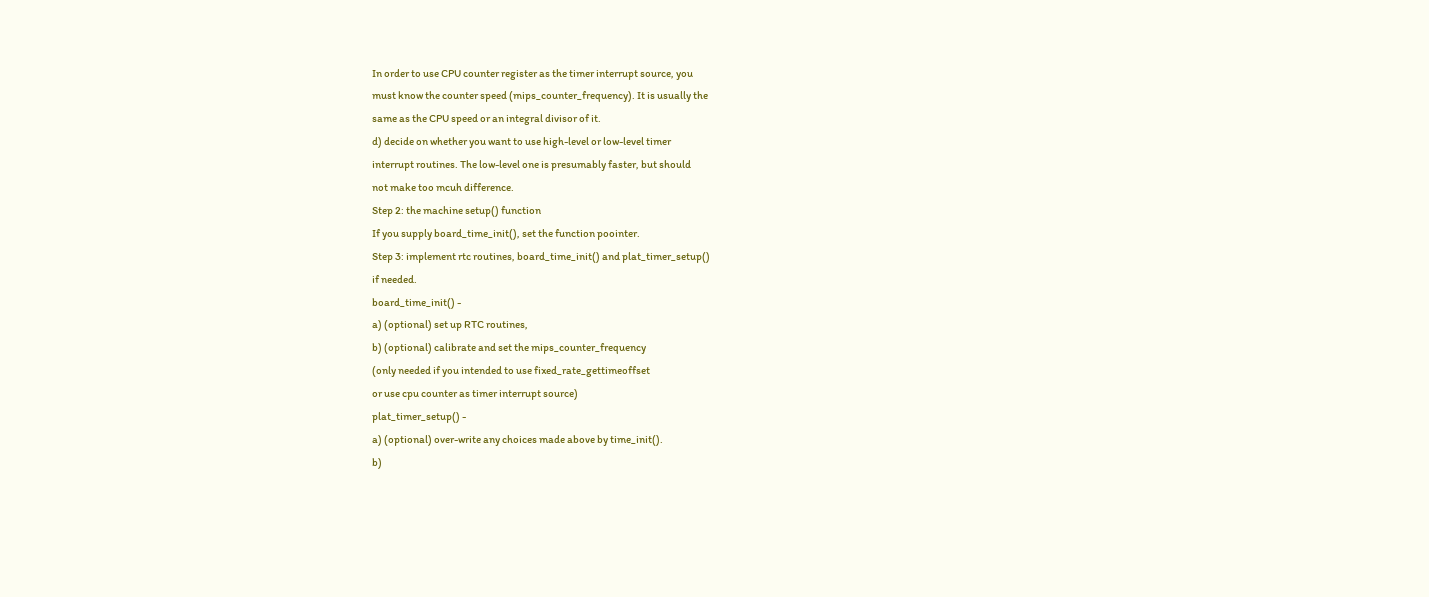In order to use CPU counter register as the timer interrupt source, you
must know the counter speed (mips_counter_frequency). It is usually the
same as the CPU speed or an integral divisor of it.
d) decide on whether you want to use high-level or low-level timer
interrupt routines. The low-level one is presumably faster, but should
not make too mcuh difference.
Step 2: the machine setup() function
If you supply board_time_init(), set the function poointer.
Step 3: implement rtc routines, board_time_init() and plat_timer_setup()
if needed.
board_time_init() -
a) (optional) set up RTC routines,
b) (optional) calibrate and set the mips_counter_frequency
(only needed if you intended to use fixed_rate_gettimeoffset
or use cpu counter as timer interrupt source)
plat_timer_setup() -
a) (optional) over-write any choices made above by time_init().
b)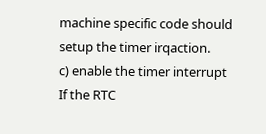machine specific code should setup the timer irqaction.
c) enable the timer interrupt
If the RTC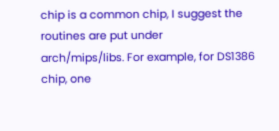chip is a common chip, I suggest the routines are put under
arch/mips/libs. For example, for DS1386 chip, one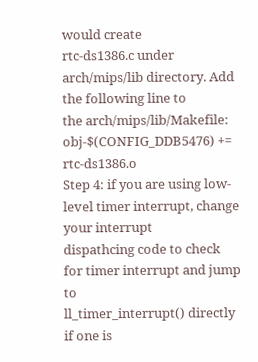would create
rtc-ds1386.c under arch/mips/lib directory. Add the following line to
the arch/mips/lib/Makefile:
obj-$(CONFIG_DDB5476) += rtc-ds1386.o
Step 4: if you are using low-level timer interrupt, change your interrupt
dispathcing code to check for timer interrupt and jump to
ll_timer_interrupt() directly if one is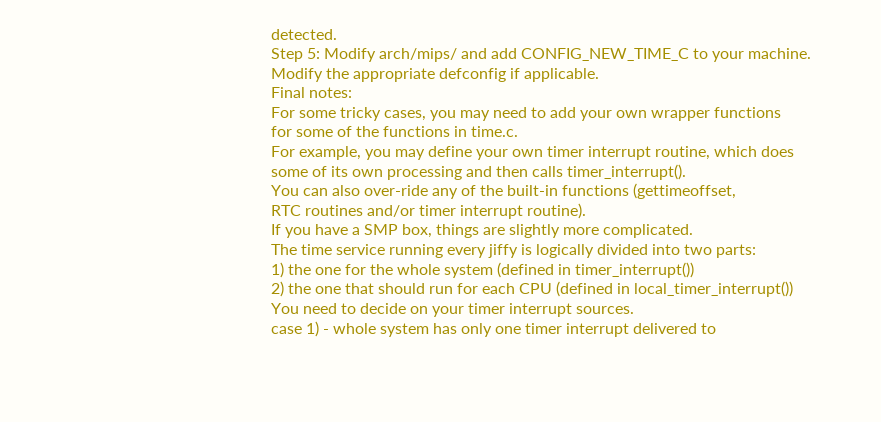detected.
Step 5: Modify arch/mips/ and add CONFIG_NEW_TIME_C to your machine.
Modify the appropriate defconfig if applicable.
Final notes:
For some tricky cases, you may need to add your own wrapper functions
for some of the functions in time.c.
For example, you may define your own timer interrupt routine, which does
some of its own processing and then calls timer_interrupt().
You can also over-ride any of the built-in functions (gettimeoffset,
RTC routines and/or timer interrupt routine).
If you have a SMP box, things are slightly more complicated.
The time service running every jiffy is logically divided into two parts:
1) the one for the whole system (defined in timer_interrupt())
2) the one that should run for each CPU (defined in local_timer_interrupt())
You need to decide on your timer interrupt sources.
case 1) - whole system has only one timer interrupt delivered to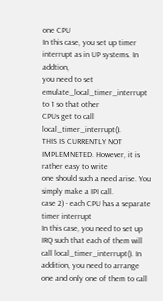one CPU
In this case, you set up timer interrupt as in UP systems. In addtion,
you need to set emulate_local_timer_interrupt to 1 so that other
CPUs get to call local_timer_interrupt().
THIS IS CURRENTLY NOT IMPLEMNETED. However, it is rather easy to write
one should such a need arise. You simply make a IPI call.
case 2) - each CPU has a separate timer interrupt
In this case, you need to set up IRQ such that each of them will
call local_timer_interrupt(). In addition, you need to arrange
one and only one of them to call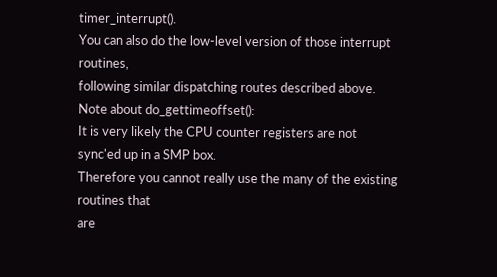timer_interrupt().
You can also do the low-level version of those interrupt routines,
following similar dispatching routes described above.
Note about do_gettimeoffset():
It is very likely the CPU counter registers are not sync'ed up in a SMP box.
Therefore you cannot really use the many of the existing routines that
are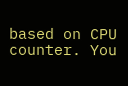based on CPU counter. You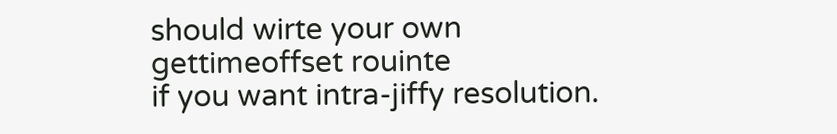should wirte your own gettimeoffset rouinte
if you want intra-jiffy resolution.